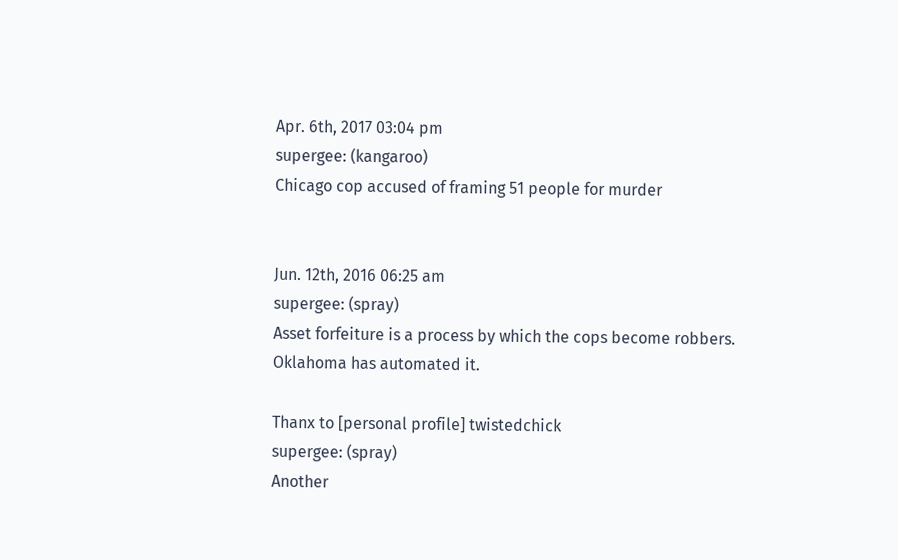Apr. 6th, 2017 03:04 pm
supergee: (kangaroo)
Chicago cop accused of framing 51 people for murder


Jun. 12th, 2016 06:25 am
supergee: (spray)
Asset forfeiture is a process by which the cops become robbers. Oklahoma has automated it.

Thanx to [personal profile] twistedchick
supergee: (spray)
Another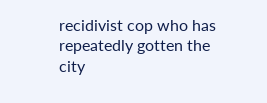recidivist cop who has repeatedly gotten the city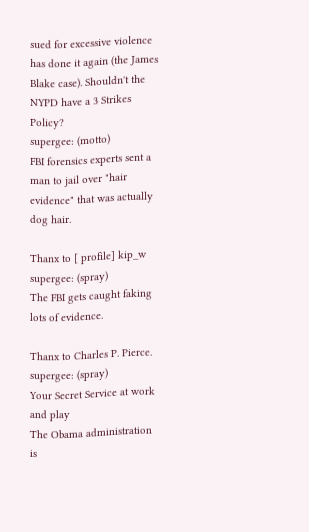sued for excessive violence has done it again (the James Blake case). Shouldn't the NYPD have a 3 Strikes Policy?
supergee: (motto)
FBI forensics experts sent a man to jail over "hair evidence" that was actually dog hair.

Thanx to [ profile] kip_w
supergee: (spray)
The FBI gets caught faking lots of evidence.

Thanx to Charles P. Pierce.
supergee: (spray)
Your Secret Service at work and play
The Obama administration is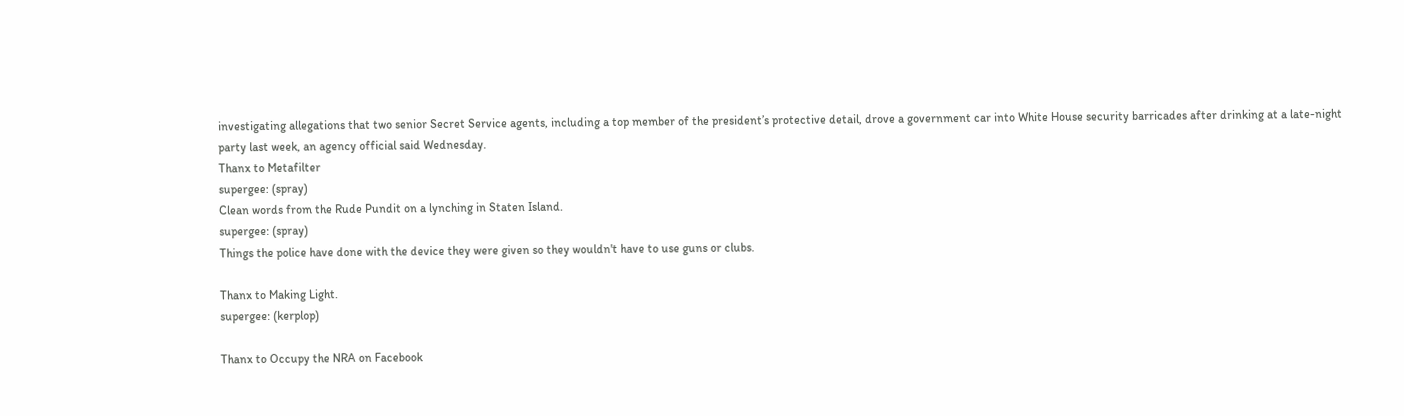investigating allegations that two senior Secret Service agents, including a top member of the president’s protective detail, drove a government car into White House security barricades after drinking at a late-night party last week, an agency official said Wednesday.
Thanx to Metafilter
supergee: (spray)
Clean words from the Rude Pundit on a lynching in Staten Island.
supergee: (spray)
Things the police have done with the device they were given so they wouldn't have to use guns or clubs.

Thanx to Making Light.
supergee: (kerplop)

Thanx to Occupy the NRA on Facebook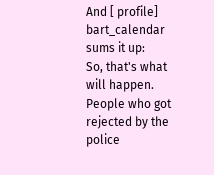And [ profile] bart_calendar sums it up:
So, that's what will happen. People who got rejected by the police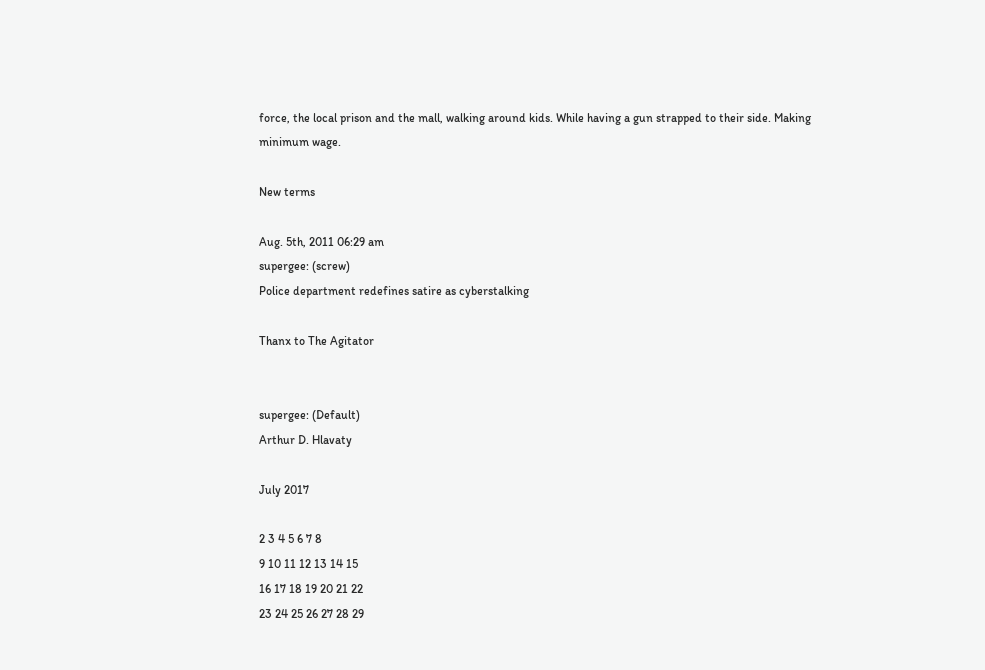force, the local prison and the mall, walking around kids. While having a gun strapped to their side. Making minimum wage.

New terms

Aug. 5th, 2011 06:29 am
supergee: (screw)
Police department redefines satire as cyberstalking

Thanx to The Agitator


supergee: (Default)
Arthur D. Hlavaty

July 2017

2 3 4 5 6 7 8
9 10 11 12 13 14 15
16 17 18 19 20 21 22
23 24 25 26 27 28 29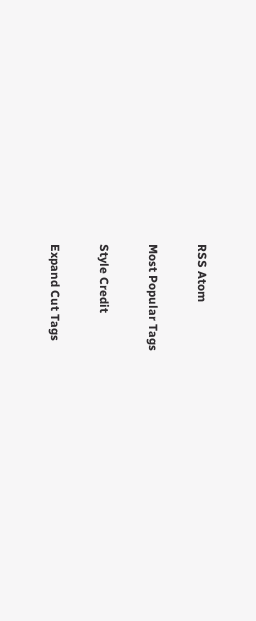RSS Atom

Most Popular Tags

Style Credit

Expand Cut Tags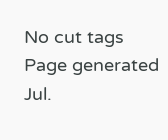No cut tags
Page generated Jul.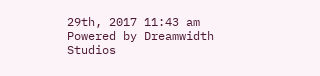29th, 2017 11:43 am
Powered by Dreamwidth Studios